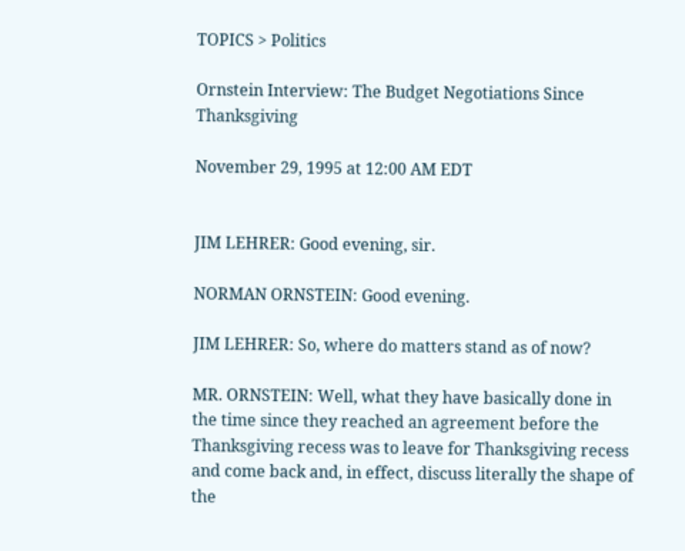TOPICS > Politics

Ornstein Interview: The Budget Negotiations Since Thanksgiving

November 29, 1995 at 12:00 AM EDT


JIM LEHRER: Good evening, sir.

NORMAN ORNSTEIN: Good evening.

JIM LEHRER: So, where do matters stand as of now?

MR. ORNSTEIN: Well, what they have basically done in the time since they reached an agreement before the Thanksgiving recess was to leave for Thanksgiving recess and come back and, in effect, discuss literally the shape of the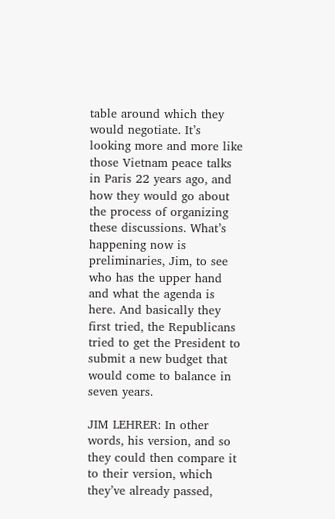table around which they would negotiate. It’s looking more and more like those Vietnam peace talks in Paris 22 years ago, and how they would go about the process of organizing these discussions. What’s happening now is preliminaries, Jim, to see who has the upper hand and what the agenda is here. And basically they first tried, the Republicans tried to get the President to submit a new budget that would come to balance in seven years.

JIM LEHRER: In other words, his version, and so they could then compare it to their version, which they’ve already passed,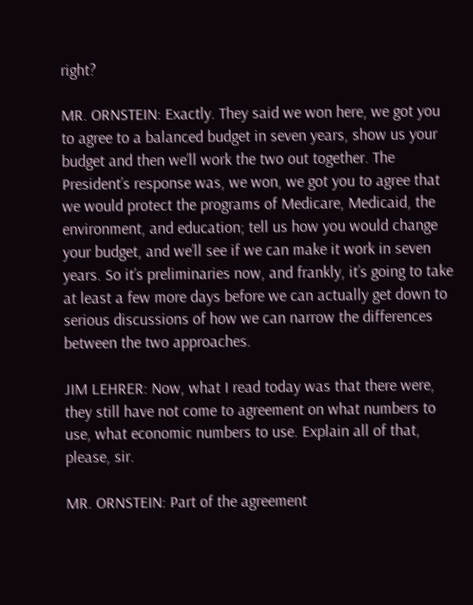right?

MR. ORNSTEIN: Exactly. They said we won here, we got you to agree to a balanced budget in seven years, show us your budget and then we’ll work the two out together. The President’s response was, we won, we got you to agree that we would protect the programs of Medicare, Medicaid, the environment, and education; tell us how you would change your budget, and we’ll see if we can make it work in seven years. So it’s preliminaries now, and frankly, it’s going to take at least a few more days before we can actually get down to serious discussions of how we can narrow the differences between the two approaches.

JIM LEHRER: Now, what I read today was that there were, they still have not come to agreement on what numbers to use, what economic numbers to use. Explain all of that, please, sir.

MR. ORNSTEIN: Part of the agreement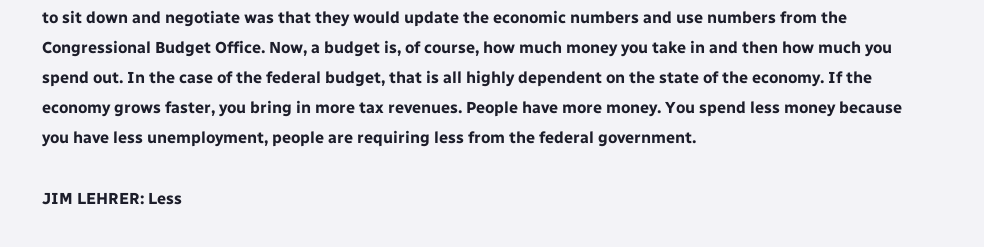to sit down and negotiate was that they would update the economic numbers and use numbers from the Congressional Budget Office. Now, a budget is, of course, how much money you take in and then how much you spend out. In the case of the federal budget, that is all highly dependent on the state of the economy. If the economy grows faster, you bring in more tax revenues. People have more money. You spend less money because you have less unemployment, people are requiring less from the federal government.

JIM LEHRER: Less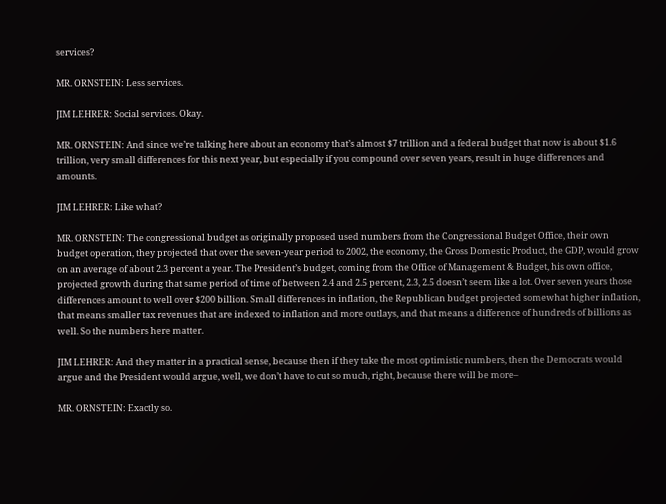services?

MR. ORNSTEIN: Less services.

JIM LEHRER: Social services. Okay.

MR. ORNSTEIN: And since we’re talking here about an economy that’s almost $7 trillion and a federal budget that now is about $1.6 trillion, very small differences for this next year, but especially if you compound over seven years, result in huge differences and amounts.

JIM LEHRER: Like what?

MR. ORNSTEIN: The congressional budget as originally proposed used numbers from the Congressional Budget Office, their own budget operation, they projected that over the seven-year period to 2002, the economy, the Gross Domestic Product, the GDP, would grow on an average of about 2.3 percent a year. The President’s budget, coming from the Office of Management & Budget, his own office, projected growth during that same period of time of between 2.4 and 2.5 percent, 2.3, 2.5 doesn’t seem like a lot. Over seven years those differences amount to well over $200 billion. Small differences in inflation, the Republican budget projected somewhat higher inflation, that means smaller tax revenues that are indexed to inflation and more outlays, and that means a difference of hundreds of billions as well. So the numbers here matter.

JIM LEHRER: And they matter in a practical sense, because then if they take the most optimistic numbers, then the Democrats would argue and the President would argue, well, we don’t have to cut so much, right, because there will be more–

MR. ORNSTEIN: Exactly so.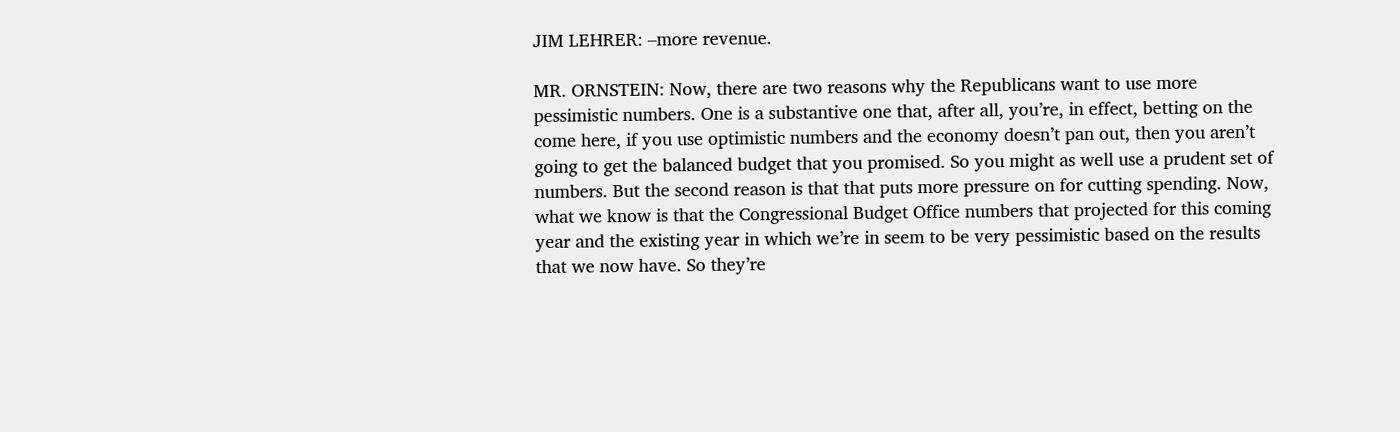JIM LEHRER: –more revenue.

MR. ORNSTEIN: Now, there are two reasons why the Republicans want to use more pessimistic numbers. One is a substantive one that, after all, you’re, in effect, betting on the come here, if you use optimistic numbers and the economy doesn’t pan out, then you aren’t going to get the balanced budget that you promised. So you might as well use a prudent set of numbers. But the second reason is that that puts more pressure on for cutting spending. Now, what we know is that the Congressional Budget Office numbers that projected for this coming year and the existing year in which we’re in seem to be very pessimistic based on the results that we now have. So they’re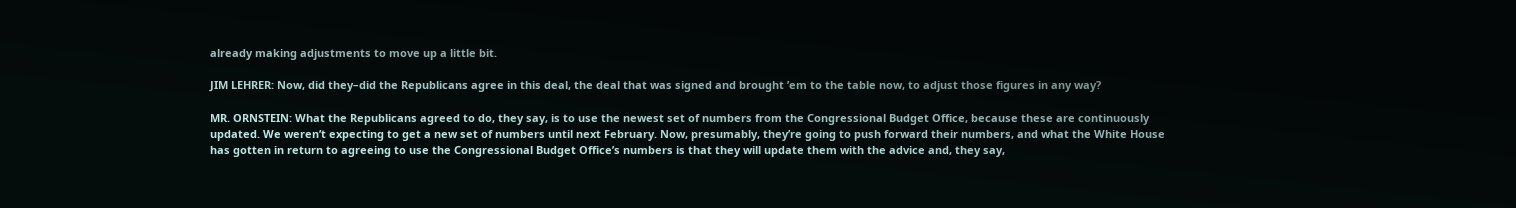already making adjustments to move up a little bit.

JIM LEHRER: Now, did they–did the Republicans agree in this deal, the deal that was signed and brought ’em to the table now, to adjust those figures in any way?

MR. ORNSTEIN: What the Republicans agreed to do, they say, is to use the newest set of numbers from the Congressional Budget Office, because these are continuously updated. We weren’t expecting to get a new set of numbers until next February. Now, presumably, they’re going to push forward their numbers, and what the White House has gotten in return to agreeing to use the Congressional Budget Office’s numbers is that they will update them with the advice and, they say,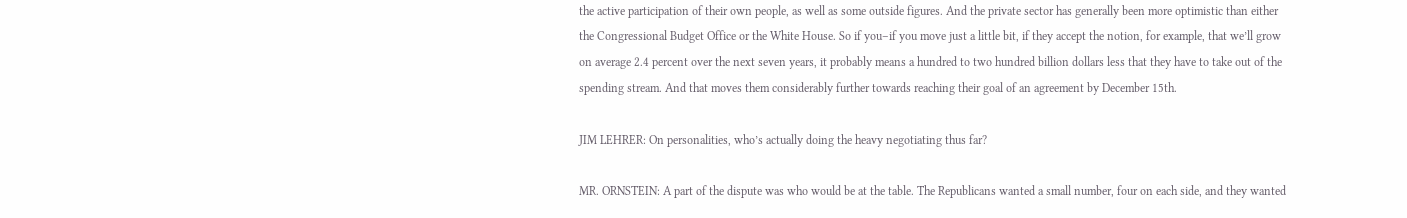the active participation of their own people, as well as some outside figures. And the private sector has generally been more optimistic than either the Congressional Budget Office or the White House. So if you–if you move just a little bit, if they accept the notion, for example, that we’ll grow on average 2.4 percent over the next seven years, it probably means a hundred to two hundred billion dollars less that they have to take out of the spending stream. And that moves them considerably further towards reaching their goal of an agreement by December 15th.

JIM LEHRER: On personalities, who’s actually doing the heavy negotiating thus far?

MR. ORNSTEIN: A part of the dispute was who would be at the table. The Republicans wanted a small number, four on each side, and they wanted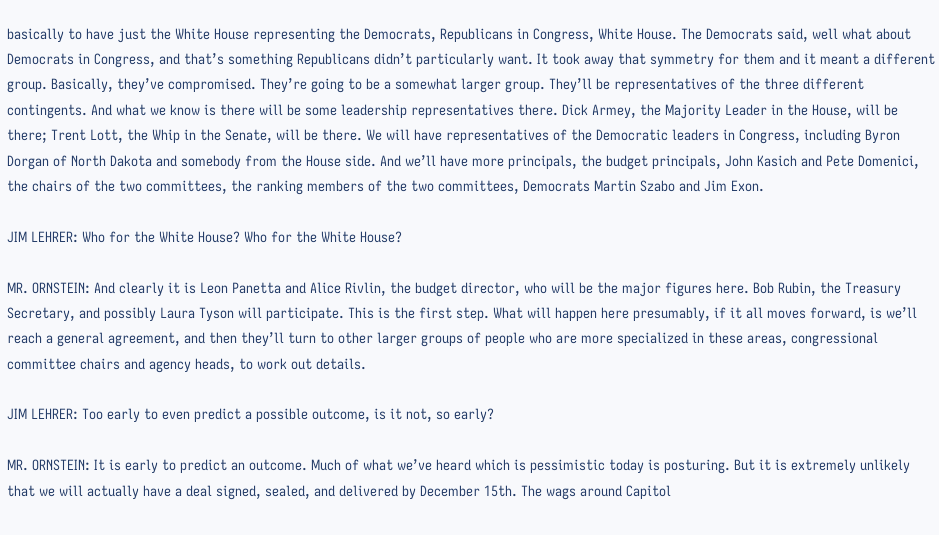basically to have just the White House representing the Democrats, Republicans in Congress, White House. The Democrats said, well what about Democrats in Congress, and that’s something Republicans didn’t particularly want. It took away that symmetry for them and it meant a different group. Basically, they’ve compromised. They’re going to be a somewhat larger group. They’ll be representatives of the three different contingents. And what we know is there will be some leadership representatives there. Dick Armey, the Majority Leader in the House, will be there; Trent Lott, the Whip in the Senate, will be there. We will have representatives of the Democratic leaders in Congress, including Byron Dorgan of North Dakota and somebody from the House side. And we’ll have more principals, the budget principals, John Kasich and Pete Domenici, the chairs of the two committees, the ranking members of the two committees, Democrats Martin Szabo and Jim Exon.

JIM LEHRER: Who for the White House? Who for the White House?

MR. ORNSTEIN: And clearly it is Leon Panetta and Alice Rivlin, the budget director, who will be the major figures here. Bob Rubin, the Treasury Secretary, and possibly Laura Tyson will participate. This is the first step. What will happen here presumably, if it all moves forward, is we’ll reach a general agreement, and then they’ll turn to other larger groups of people who are more specialized in these areas, congressional committee chairs and agency heads, to work out details.

JIM LEHRER: Too early to even predict a possible outcome, is it not, so early?

MR. ORNSTEIN: It is early to predict an outcome. Much of what we’ve heard which is pessimistic today is posturing. But it is extremely unlikely that we will actually have a deal signed, sealed, and delivered by December 15th. The wags around Capitol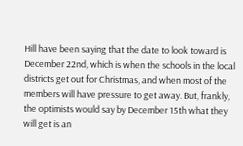Hill have been saying that the date to look toward is December 22nd, which is when the schools in the local districts get out for Christmas, and when most of the members will have pressure to get away. But, frankly, the optimists would say by December 15th what they will get is an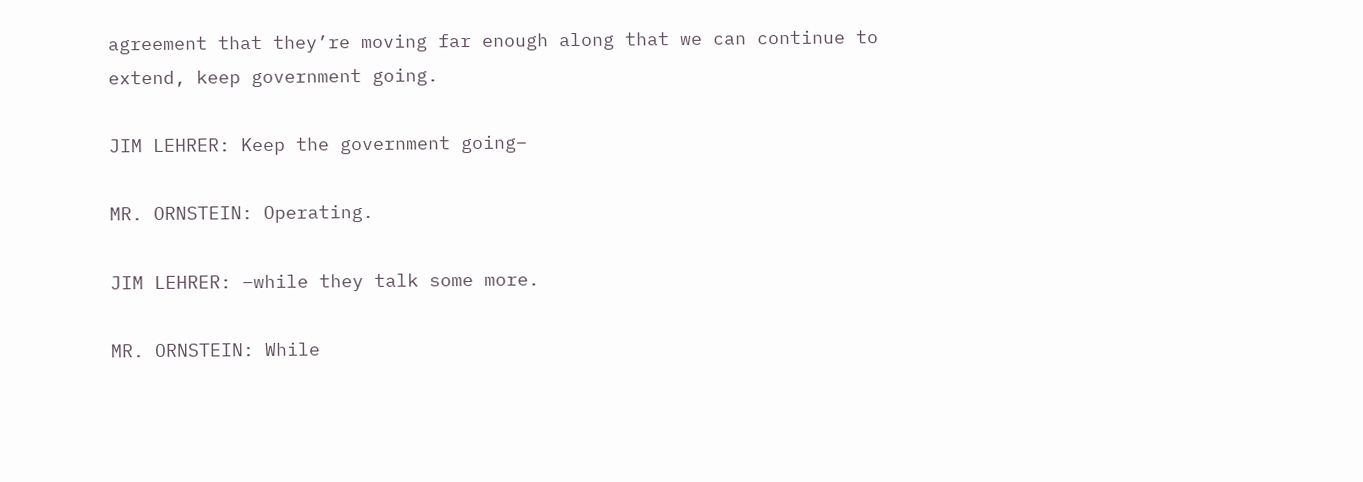agreement that they’re moving far enough along that we can continue to extend, keep government going.

JIM LEHRER: Keep the government going–

MR. ORNSTEIN: Operating.

JIM LEHRER: –while they talk some more.

MR. ORNSTEIN: While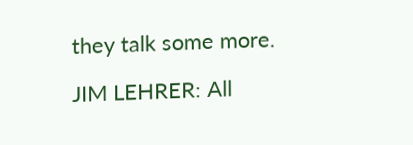they talk some more.

JIM LEHRER: All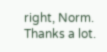right, Norm. Thanks a lot.